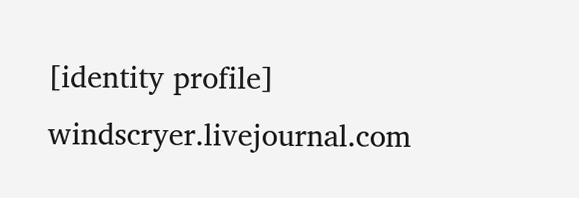[identity profile] windscryer.livejournal.com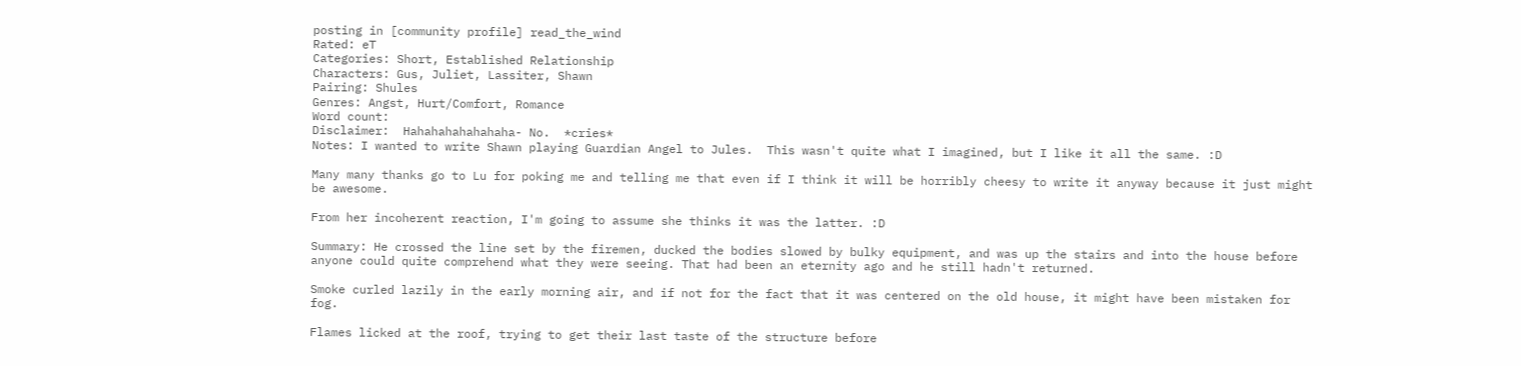posting in [community profile] read_the_wind
Rated: eT
Categories: Short, Established Relationship
Characters: Gus, Juliet, Lassiter, Shawn
Pairing: Shules
Genres: Angst, Hurt/Comfort, Romance
Word count:
Disclaimer:  Hahahahahahahaha- No.  *cries*
Notes: I wanted to write Shawn playing Guardian Angel to Jules.  This wasn't quite what I imagined, but I like it all the same. :D

Many many thanks go to Lu for poking me and telling me that even if I think it will be horribly cheesy to write it anyway because it just might be awesome.

From her incoherent reaction, I'm going to assume she thinks it was the latter. :D

Summary: He crossed the line set by the firemen, ducked the bodies slowed by bulky equipment, and was up the stairs and into the house before anyone could quite comprehend what they were seeing. That had been an eternity ago and he still hadn't returned.

Smoke curled lazily in the early morning air, and if not for the fact that it was centered on the old house, it might have been mistaken for fog.

Flames licked at the roof, trying to get their last taste of the structure before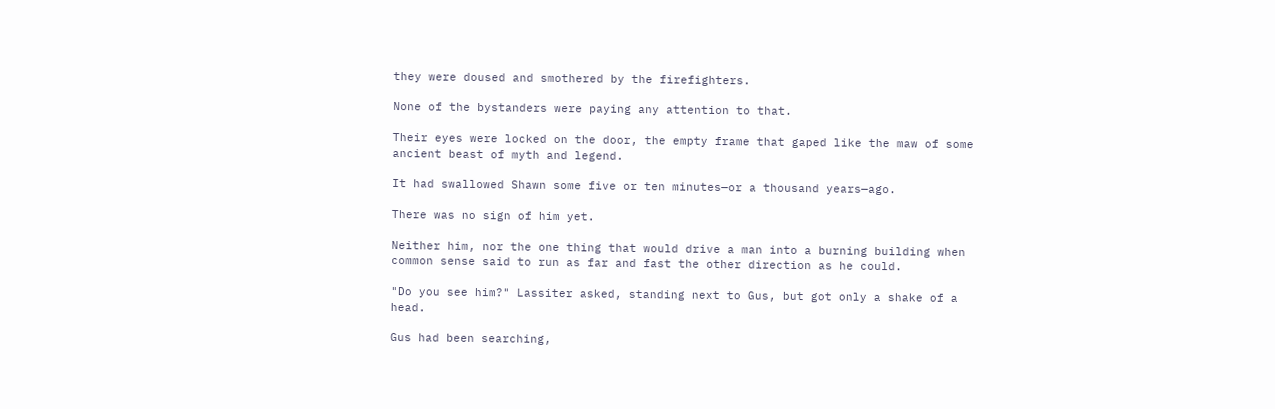they were doused and smothered by the firefighters.

None of the bystanders were paying any attention to that.

Their eyes were locked on the door, the empty frame that gaped like the maw of some ancient beast of myth and legend.

It had swallowed Shawn some five or ten minutes—or a thousand years—ago.

There was no sign of him yet.

Neither him, nor the one thing that would drive a man into a burning building when common sense said to run as far and fast the other direction as he could.

"Do you see him?" Lassiter asked, standing next to Gus, but got only a shake of a head.

Gus had been searching,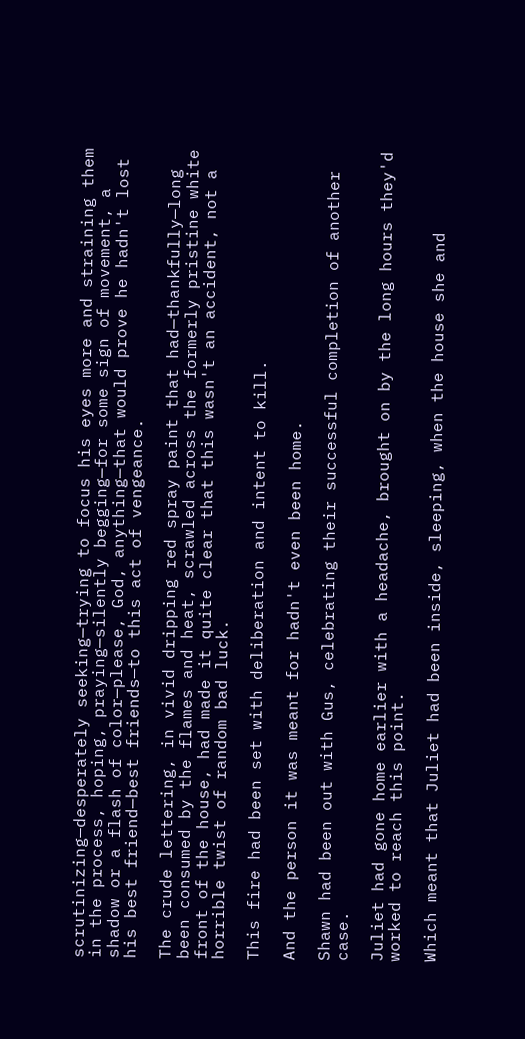scrutinizing—desperately seeking—trying to focus his eyes more and straining them in the process, hoping, praying—silently begging—for some sign of movement, a shadow or a flash of color—please, God, anything—that would prove he hadn't lost his best friend—best friends—to this act of vengeance.

The crude lettering, in vivid dripping red spray paint that had—thankfully—long been consumed by the flames and heat, scrawled across the formerly pristine white front of the house, had made it quite clear that this wasn't an accident, not a horrible twist of random bad luck.

This fire had been set with deliberation and intent to kill.

And the person it was meant for hadn't even been home.

Shawn had been out with Gus, celebrating their successful completion of another case.

Juliet had gone home earlier with a headache, brought on by the long hours they'd worked to reach this point.

Which meant that Juliet had been inside, sleeping, when the house she and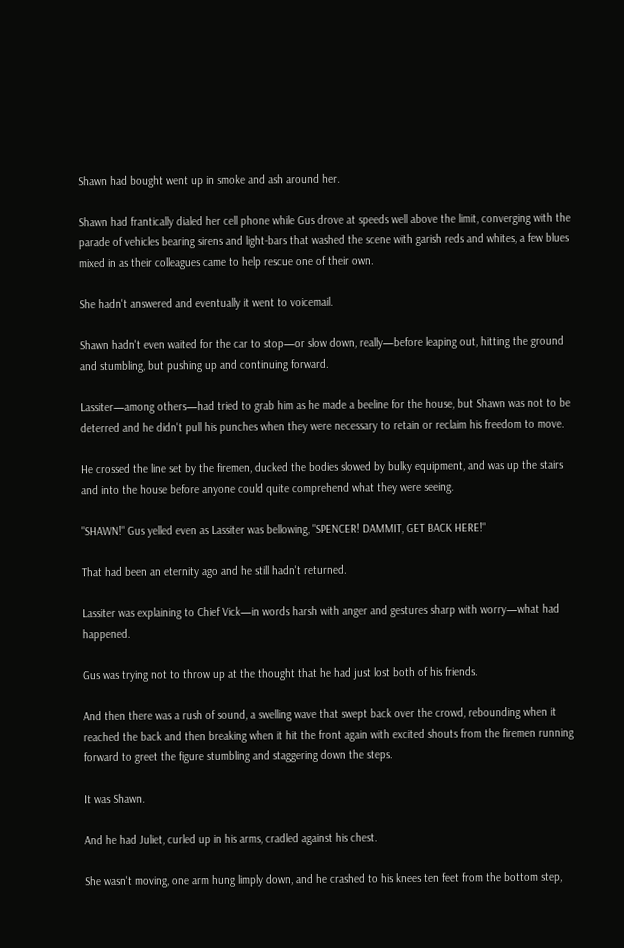Shawn had bought went up in smoke and ash around her.

Shawn had frantically dialed her cell phone while Gus drove at speeds well above the limit, converging with the parade of vehicles bearing sirens and light-bars that washed the scene with garish reds and whites, a few blues mixed in as their colleagues came to help rescue one of their own.

She hadn't answered and eventually it went to voicemail.

Shawn hadn't even waited for the car to stop—or slow down, really—before leaping out, hitting the ground and stumbling, but pushing up and continuing forward.

Lassiter—among others—had tried to grab him as he made a beeline for the house, but Shawn was not to be deterred and he didn't pull his punches when they were necessary to retain or reclaim his freedom to move.

He crossed the line set by the firemen, ducked the bodies slowed by bulky equipment, and was up the stairs and into the house before anyone could quite comprehend what they were seeing.

"SHAWN!" Gus yelled even as Lassiter was bellowing, "SPENCER! DAMMIT, GET BACK HERE!"

That had been an eternity ago and he still hadn't returned.

Lassiter was explaining to Chief Vick—in words harsh with anger and gestures sharp with worry—what had happened.

Gus was trying not to throw up at the thought that he had just lost both of his friends.

And then there was a rush of sound, a swelling wave that swept back over the crowd, rebounding when it reached the back and then breaking when it hit the front again with excited shouts from the firemen running forward to greet the figure stumbling and staggering down the steps.

It was Shawn.

And he had Juliet, curled up in his arms, cradled against his chest.

She wasn't moving, one arm hung limply down, and he crashed to his knees ten feet from the bottom step,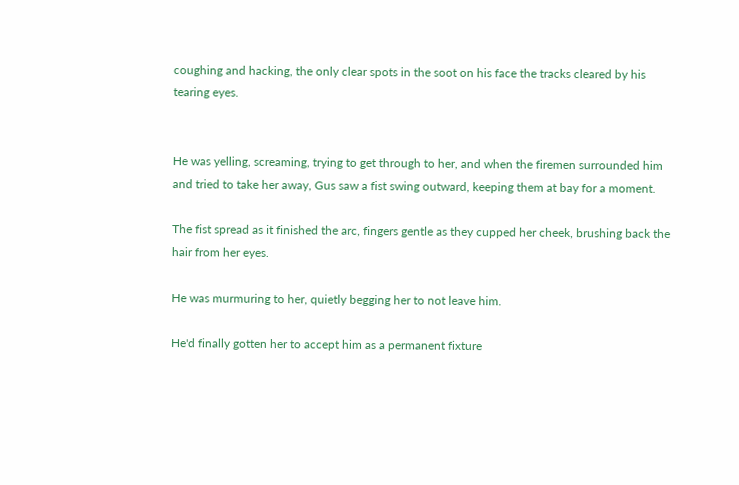coughing and hacking, the only clear spots in the soot on his face the tracks cleared by his tearing eyes.


He was yelling, screaming, trying to get through to her, and when the firemen surrounded him and tried to take her away, Gus saw a fist swing outward, keeping them at bay for a moment.

The fist spread as it finished the arc, fingers gentle as they cupped her cheek, brushing back the hair from her eyes.

He was murmuring to her, quietly begging her to not leave him.

He'd finally gotten her to accept him as a permanent fixture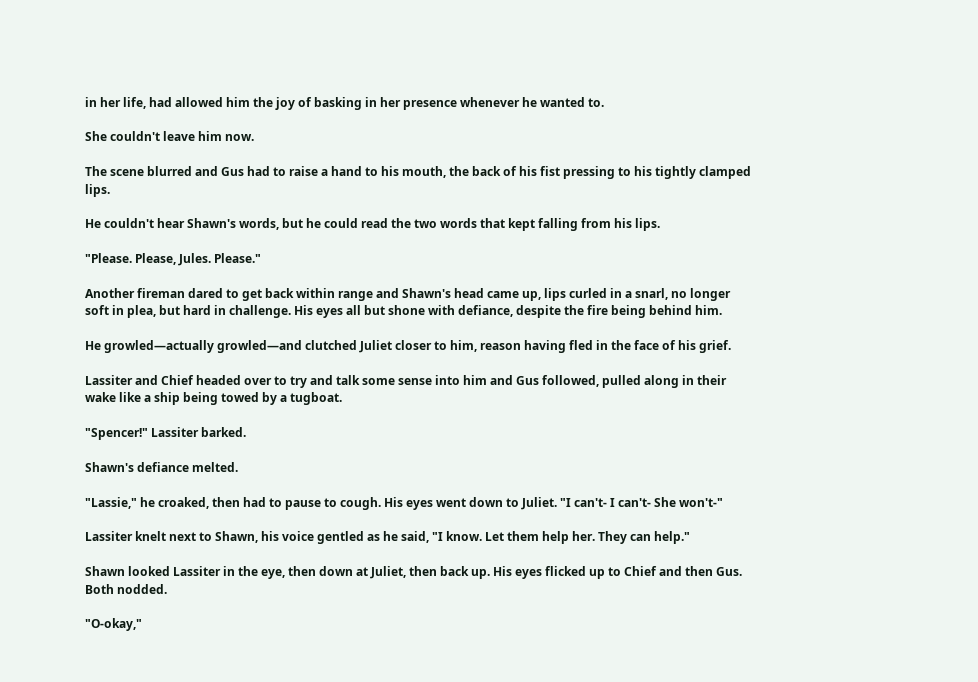in her life, had allowed him the joy of basking in her presence whenever he wanted to.

She couldn't leave him now.

The scene blurred and Gus had to raise a hand to his mouth, the back of his fist pressing to his tightly clamped lips.

He couldn't hear Shawn's words, but he could read the two words that kept falling from his lips.

"Please. Please, Jules. Please."

Another fireman dared to get back within range and Shawn's head came up, lips curled in a snarl, no longer soft in plea, but hard in challenge. His eyes all but shone with defiance, despite the fire being behind him.

He growled—actually growled—and clutched Juliet closer to him, reason having fled in the face of his grief.

Lassiter and Chief headed over to try and talk some sense into him and Gus followed, pulled along in their wake like a ship being towed by a tugboat.

"Spencer!" Lassiter barked.

Shawn's defiance melted.

"Lassie," he croaked, then had to pause to cough. His eyes went down to Juliet. "I can't- I can't- She won't-"

Lassiter knelt next to Shawn, his voice gentled as he said, "I know. Let them help her. They can help."

Shawn looked Lassiter in the eye, then down at Juliet, then back up. His eyes flicked up to Chief and then Gus. Both nodded.

"O-okay,"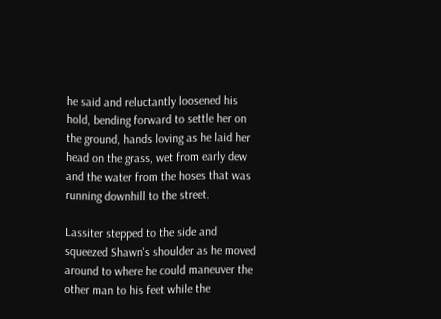he said and reluctantly loosened his hold, bending forward to settle her on the ground, hands loving as he laid her head on the grass, wet from early dew and the water from the hoses that was running downhill to the street.

Lassiter stepped to the side and squeezed Shawn's shoulder as he moved around to where he could maneuver the other man to his feet while the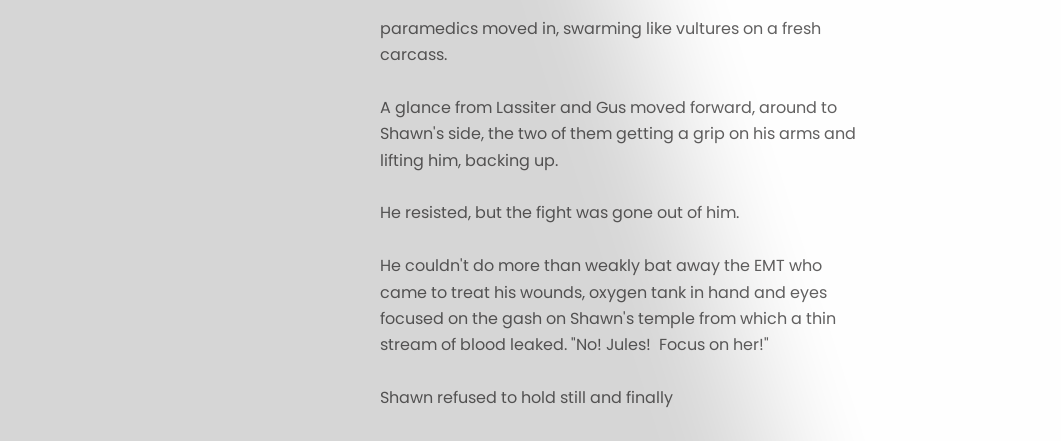paramedics moved in, swarming like vultures on a fresh carcass.

A glance from Lassiter and Gus moved forward, around to Shawn's side, the two of them getting a grip on his arms and lifting him, backing up.

He resisted, but the fight was gone out of him.

He couldn't do more than weakly bat away the EMT who came to treat his wounds, oxygen tank in hand and eyes focused on the gash on Shawn's temple from which a thin stream of blood leaked. "No! Jules!  Focus on her!"

Shawn refused to hold still and finally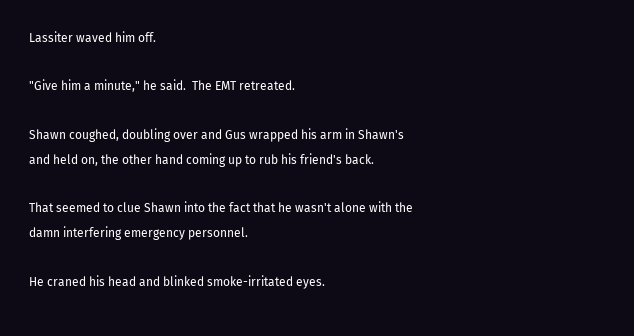Lassiter waved him off.

"Give him a minute," he said.  The EMT retreated.

Shawn coughed, doubling over and Gus wrapped his arm in Shawn's and held on, the other hand coming up to rub his friend's back.

That seemed to clue Shawn into the fact that he wasn't alone with the damn interfering emergency personnel.

He craned his head and blinked smoke-irritated eyes.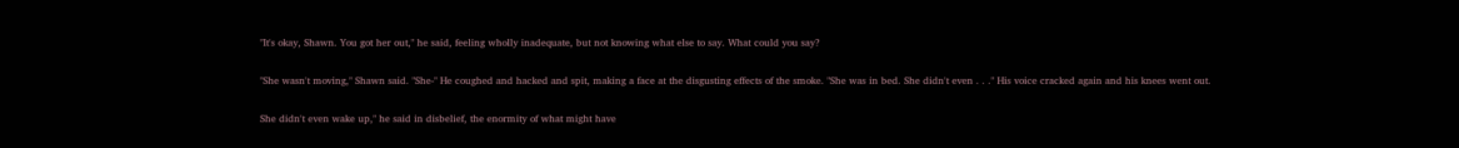"It's okay, Shawn. You got her out," he said, feeling wholly inadequate, but not knowing what else to say. What could you say?

"She wasn't moving," Shawn said. "She-" He coughed and hacked and spit, making a face at the disgusting effects of the smoke. "She was in bed. She didn't even . . ." His voice cracked again and his knees went out.

She didn't even wake up," he said in disbelief, the enormity of what might have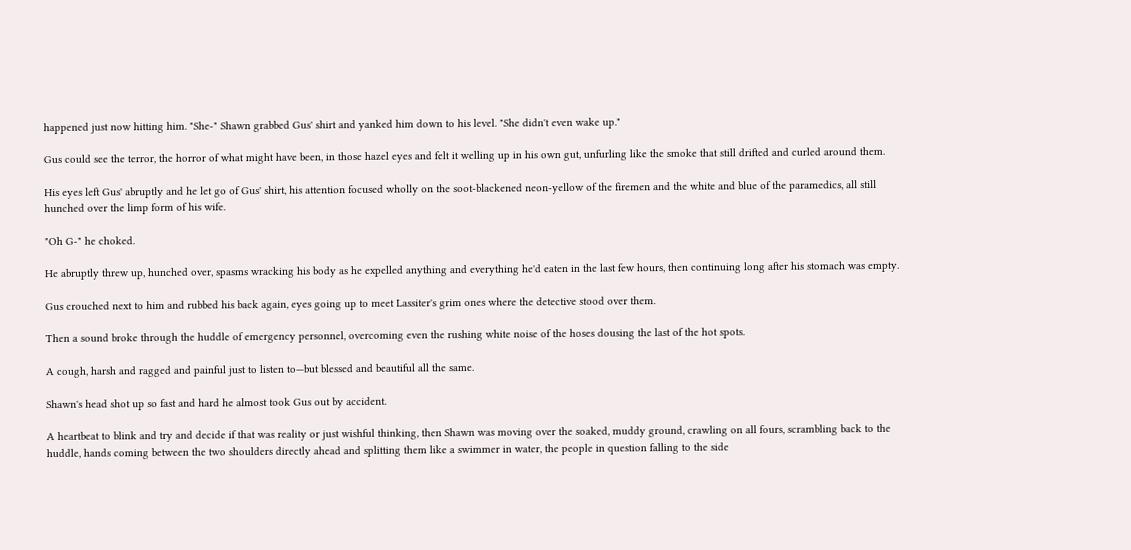happened just now hitting him. "She-" Shawn grabbed Gus' shirt and yanked him down to his level. "She didn't even wake up."

Gus could see the terror, the horror of what might have been, in those hazel eyes and felt it welling up in his own gut, unfurling like the smoke that still drifted and curled around them.

His eyes left Gus' abruptly and he let go of Gus' shirt, his attention focused wholly on the soot-blackened neon-yellow of the firemen and the white and blue of the paramedics, all still hunched over the limp form of his wife.

"Oh G-" he choked.

He abruptly threw up, hunched over, spasms wracking his body as he expelled anything and everything he'd eaten in the last few hours, then continuing long after his stomach was empty.

Gus crouched next to him and rubbed his back again, eyes going up to meet Lassiter's grim ones where the detective stood over them.

Then a sound broke through the huddle of emergency personnel, overcoming even the rushing white noise of the hoses dousing the last of the hot spots.

A cough, harsh and ragged and painful just to listen to—but blessed and beautiful all the same.

Shawn's head shot up so fast and hard he almost took Gus out by accident.

A heartbeat to blink and try and decide if that was reality or just wishful thinking, then Shawn was moving over the soaked, muddy ground, crawling on all fours, scrambling back to the huddle, hands coming between the two shoulders directly ahead and splitting them like a swimmer in water, the people in question falling to the side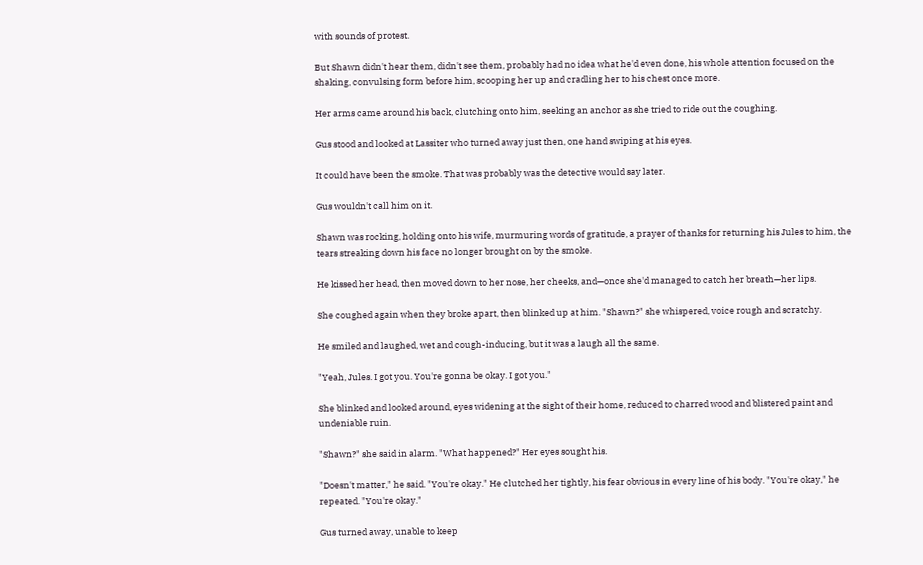with sounds of protest.

But Shawn didn't hear them, didn't see them, probably had no idea what he'd even done, his whole attention focused on the shaking, convulsing form before him, scooping her up and cradling her to his chest once more.

Her arms came around his back, clutching onto him, seeking an anchor as she tried to ride out the coughing.

Gus stood and looked at Lassiter who turned away just then, one hand swiping at his eyes.

It could have been the smoke. That was probably was the detective would say later.

Gus wouldn't call him on it.

Shawn was rocking, holding onto his wife, murmuring words of gratitude, a prayer of thanks for returning his Jules to him, the tears streaking down his face no longer brought on by the smoke.

He kissed her head, then moved down to her nose, her cheeks, and—once she'd managed to catch her breath—her lips.

She coughed again when they broke apart, then blinked up at him. "Shawn?" she whispered, voice rough and scratchy.

He smiled and laughed, wet and cough-inducing, but it was a laugh all the same.

"Yeah, Jules. I got you. You're gonna be okay. I got you."

She blinked and looked around, eyes widening at the sight of their home, reduced to charred wood and blistered paint and undeniable ruin.

"Shawn?" she said in alarm. "What happened?" Her eyes sought his.

"Doesn't matter," he said. "You're okay." He clutched her tightly, his fear obvious in every line of his body. "You're okay," he repeated. "You're okay."

Gus turned away, unable to keep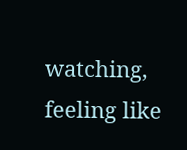watching, feeling like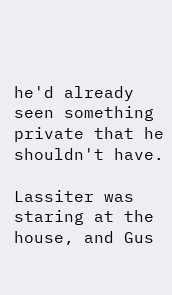he'd already seen something private that he shouldn't have.

Lassiter was staring at the house, and Gus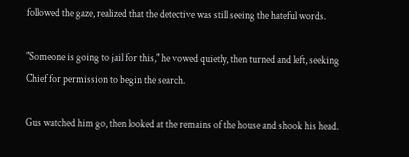followed the gaze, realized that the detective was still seeing the hateful words.

"Someone is going to jail for this," he vowed quietly, then turned and left, seeking Chief for permission to begin the search.

Gus watched him go, then looked at the remains of the house and shook his head.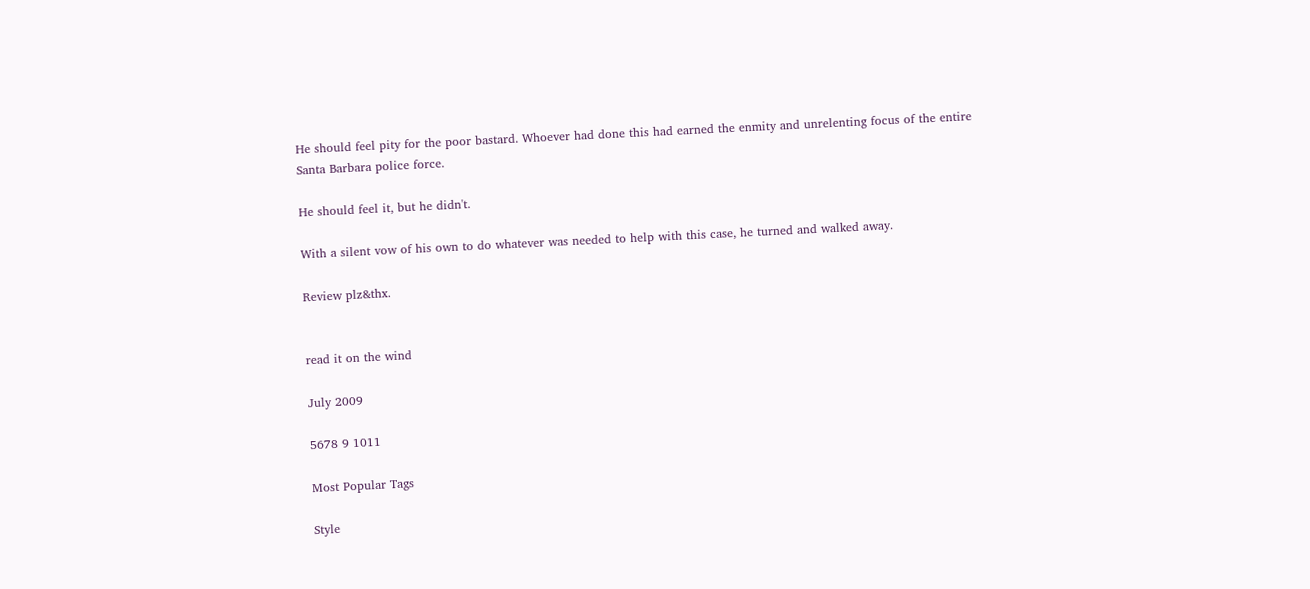He should feel pity for the poor bastard. Whoever had done this had earned the enmity and unrelenting focus of the entire Santa Barbara police force.

He should feel it, but he didn't.

With a silent vow of his own to do whatever was needed to help with this case, he turned and walked away.

Review plz&thx.


read it on the wind

July 2009

5678 9 1011

Most Popular Tags

Style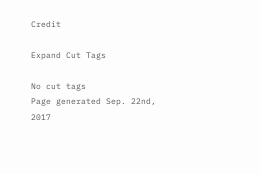Credit

Expand Cut Tags

No cut tags
Page generated Sep. 22nd, 2017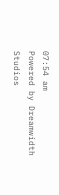07:54 am
Powered by Dreamwidth Studios